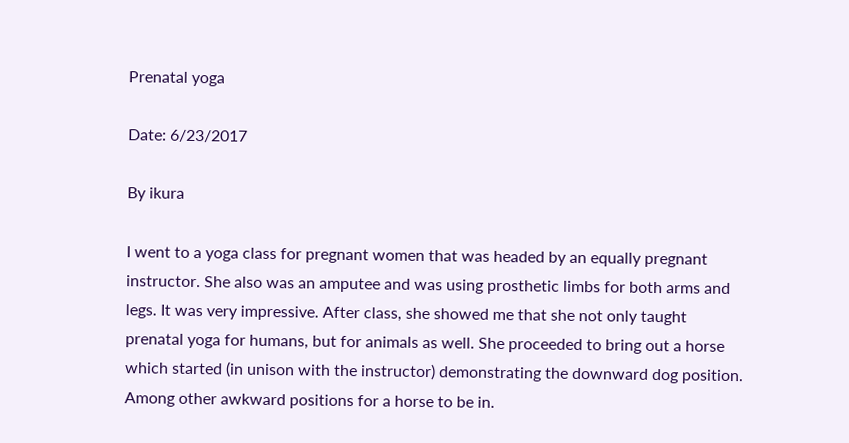Prenatal yoga

Date: 6/23/2017

By ikura

I went to a yoga class for pregnant women that was headed by an equally pregnant instructor. She also was an amputee and was using prosthetic limbs for both arms and legs. It was very impressive. After class, she showed me that she not only taught prenatal yoga for humans, but for animals as well. She proceeded to bring out a horse which started (in unison with the instructor) demonstrating the downward dog position. Among other awkward positions for a horse to be in.